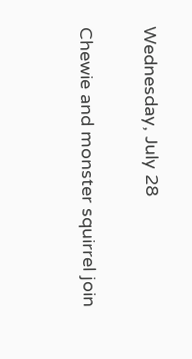Wednesday, July 28


Chewie and monster squirrel join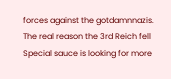forces against the gotdamnnazis.
The real reason the 3rd Reich fell
Special sauce is looking for more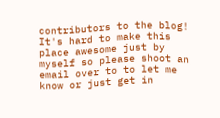contributors to the blog! It's hard to make this place awesome just by myself so please shoot an email over to to let me know or just get in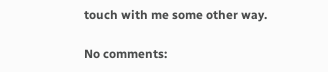touch with me some other way.

No comments: